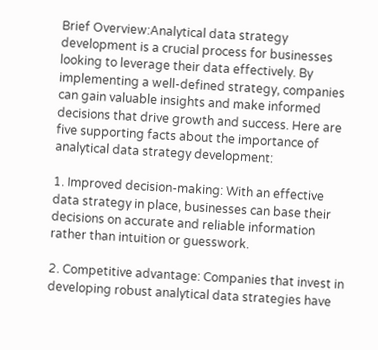Brief Overview:Analytical data strategy development is a crucial process for businesses looking to leverage their data effectively. By implementing a well-defined strategy, companies can gain valuable insights and make informed decisions that drive growth and success. Here are five supporting facts about the importance of analytical data strategy development:

1. Improved decision-making: With an effective data strategy in place, businesses can base their decisions on accurate and reliable information rather than intuition or guesswork.

2. Competitive advantage: Companies that invest in developing robust analytical data strategies have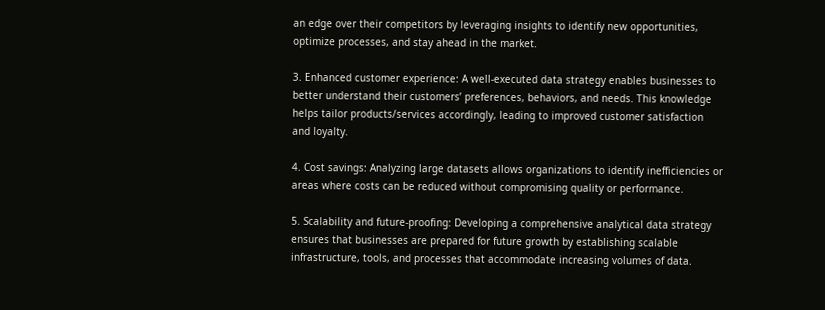an edge over their competitors by leveraging insights to identify new opportunities, optimize processes, and stay ahead in the market.

3. Enhanced customer experience: A well-executed data strategy enables businesses to better understand their customers’ preferences, behaviors, and needs. This knowledge helps tailor products/services accordingly, leading to improved customer satisfaction and loyalty.

4. Cost savings: Analyzing large datasets allows organizations to identify inefficiencies or areas where costs can be reduced without compromising quality or performance.

5. Scalability and future-proofing: Developing a comprehensive analytical data strategy ensures that businesses are prepared for future growth by establishing scalable infrastructure, tools, and processes that accommodate increasing volumes of data.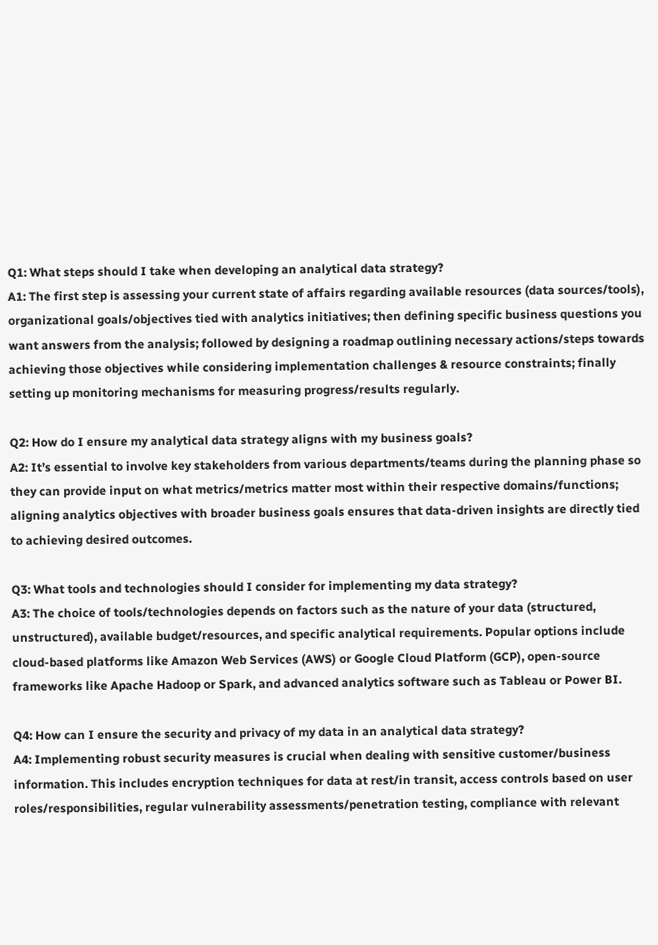Q1: What steps should I take when developing an analytical data strategy?
A1: The first step is assessing your current state of affairs regarding available resources (data sources/tools), organizational goals/objectives tied with analytics initiatives; then defining specific business questions you want answers from the analysis; followed by designing a roadmap outlining necessary actions/steps towards achieving those objectives while considering implementation challenges & resource constraints; finally setting up monitoring mechanisms for measuring progress/results regularly.

Q2: How do I ensure my analytical data strategy aligns with my business goals?
A2: It’s essential to involve key stakeholders from various departments/teams during the planning phase so they can provide input on what metrics/metrics matter most within their respective domains/functions; aligning analytics objectives with broader business goals ensures that data-driven insights are directly tied to achieving desired outcomes.

Q3: What tools and technologies should I consider for implementing my data strategy?
A3: The choice of tools/technologies depends on factors such as the nature of your data (structured, unstructured), available budget/resources, and specific analytical requirements. Popular options include cloud-based platforms like Amazon Web Services (AWS) or Google Cloud Platform (GCP), open-source frameworks like Apache Hadoop or Spark, and advanced analytics software such as Tableau or Power BI.

Q4: How can I ensure the security and privacy of my data in an analytical data strategy?
A4: Implementing robust security measures is crucial when dealing with sensitive customer/business information. This includes encryption techniques for data at rest/in transit, access controls based on user roles/responsibilities, regular vulnerability assessments/penetration testing, compliance with relevant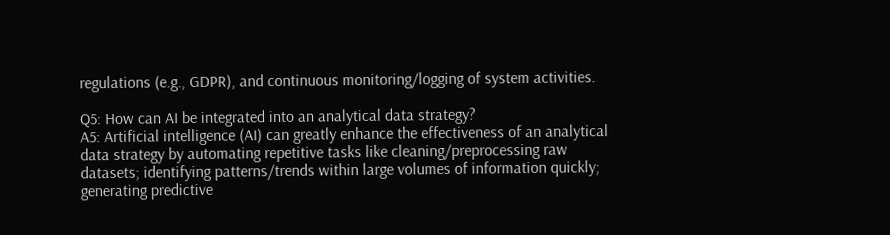regulations (e.g., GDPR), and continuous monitoring/logging of system activities.

Q5: How can AI be integrated into an analytical data strategy?
A5: Artificial intelligence (AI) can greatly enhance the effectiveness of an analytical data strategy by automating repetitive tasks like cleaning/preprocessing raw datasets; identifying patterns/trends within large volumes of information quickly; generating predictive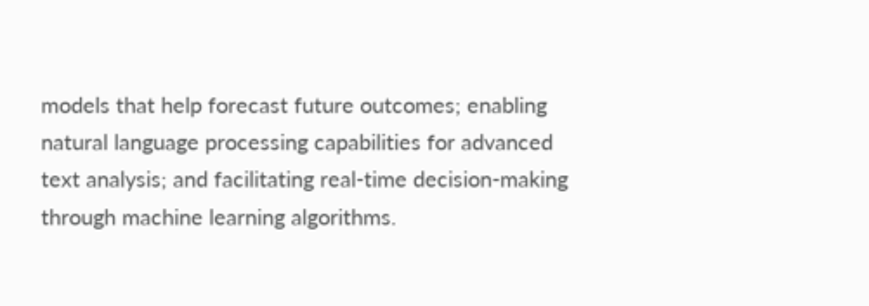models that help forecast future outcomes; enabling natural language processing capabilities for advanced text analysis; and facilitating real-time decision-making through machine learning algorithms.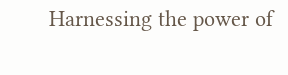Harnessing the power of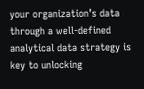your organization’s data through a well-defined analytical data strategy is key to unlocking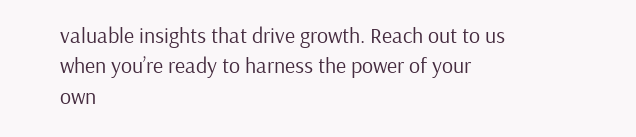valuable insights that drive growth. Reach out to us when you’re ready to harness the power of your own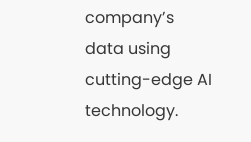company’s data using cutting-edge AI technology.